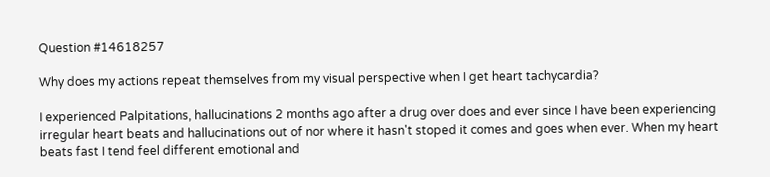Question #14618257

Why does my actions repeat themselves from my visual perspective when I get heart tachycardia?

I experienced Palpitations, hallucinations 2 months ago after a drug over does and ever since I have been experiencing irregular heart beats and hallucinations out of nor where it hasn't stoped it comes and goes when ever. When my heart beats fast I tend feel different emotional and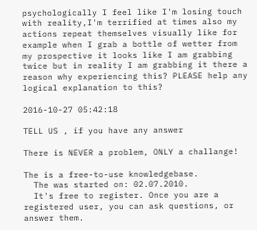psychologically I feel like I'm losing touch with reality,I'm terrified at times also my actions repeat themselves visually like for example when I grab a bottle of wetter from my prospective it looks like I am grabbing twice but in reality I am grabbing it there a reason why experiencing this? PLEASE help any logical explanation to this?

2016-10-27 05:42:18

TELL US , if you have any answer

There is NEVER a problem, ONLY a challange!

The is a free-to-use knowledgebase.
  The was started on: 02.07.2010.
  It's free to register. Once you are a registered user, you can ask questions, or answer them.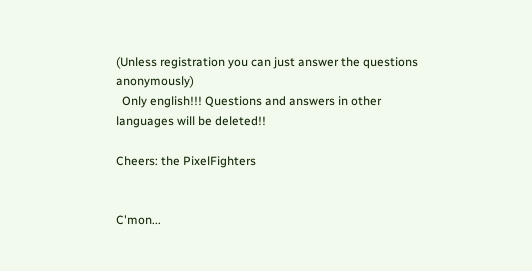(Unless registration you can just answer the questions anonymously)
  Only english!!! Questions and answers in other languages will be deleted!!

Cheers: the PixelFighters


C'mon...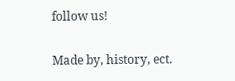follow us!

Made by, history, ect.